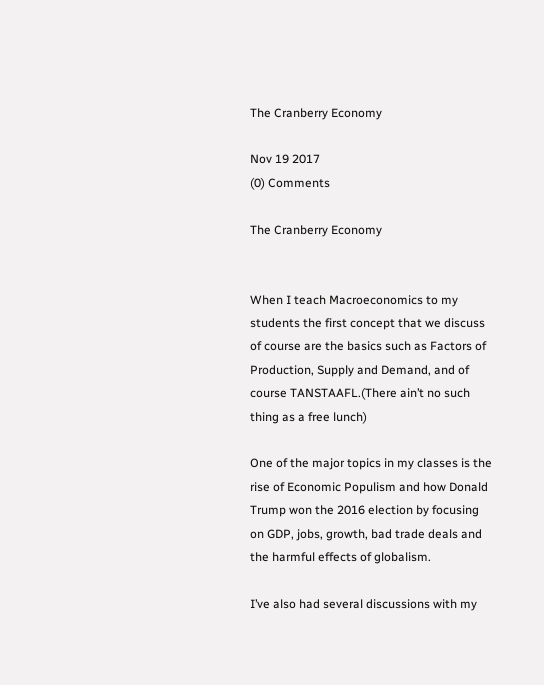The Cranberry Economy

Nov 19 2017
(0) Comments

The Cranberry Economy


When I teach Macroeconomics to my students the first concept that we discuss of course are the basics such as Factors of Production, Supply and Demand, and of course TANSTAAFL.(There ain’t no such thing as a free lunch)

One of the major topics in my classes is the rise of Economic Populism and how Donald Trump won the 2016 election by focusing on GDP, jobs, growth, bad trade deals and the harmful effects of globalism.

I’ve also had several discussions with my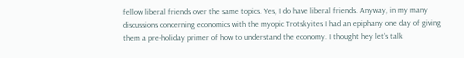fellow liberal friends over the same topics. Yes, I do have liberal friends. Anyway, in my many discussions concerning economics with the myopic Trotskyites I had an epiphany one day of giving them a pre-holiday primer of how to understand the economy. I thought hey let’s talk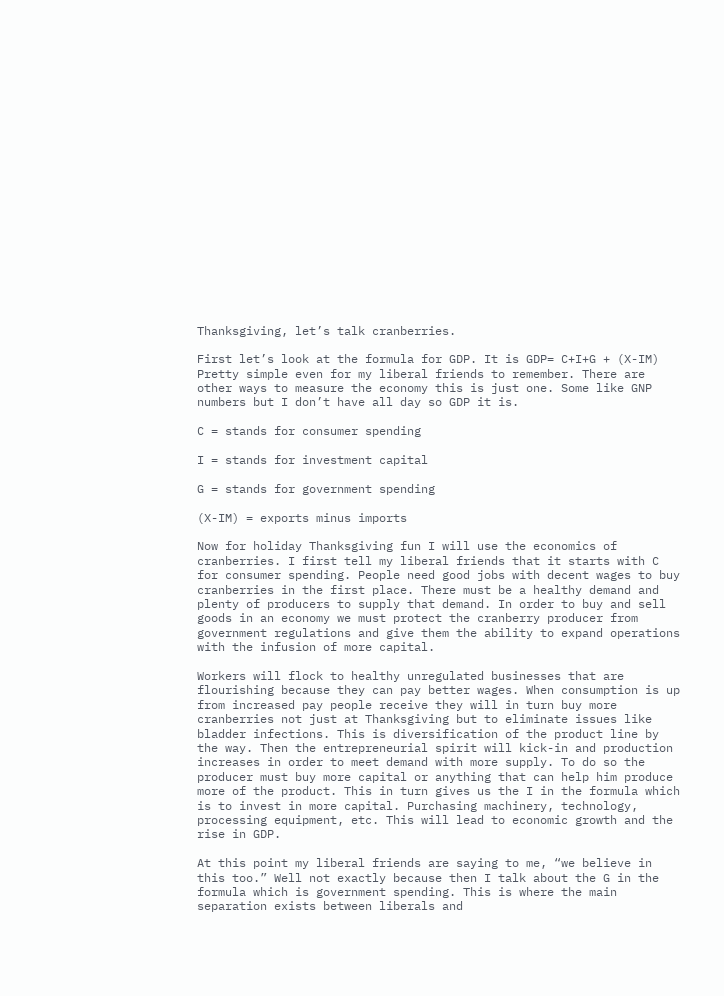Thanksgiving, let’s talk cranberries.

First let’s look at the formula for GDP. It is GDP= C+I+G + (X-IM) Pretty simple even for my liberal friends to remember. There are other ways to measure the economy this is just one. Some like GNP numbers but I don’t have all day so GDP it is.

C = stands for consumer spending

I = stands for investment capital

G = stands for government spending

(X-IM) = exports minus imports

Now for holiday Thanksgiving fun I will use the economics of cranberries. I first tell my liberal friends that it starts with C for consumer spending. People need good jobs with decent wages to buy cranberries in the first place. There must be a healthy demand and plenty of producers to supply that demand. In order to buy and sell goods in an economy we must protect the cranberry producer from government regulations and give them the ability to expand operations with the infusion of more capital.

Workers will flock to healthy unregulated businesses that are flourishing because they can pay better wages. When consumption is up from increased pay people receive they will in turn buy more cranberries not just at Thanksgiving but to eliminate issues like bladder infections. This is diversification of the product line by the way. Then the entrepreneurial spirit will kick-in and production increases in order to meet demand with more supply. To do so the producer must buy more capital or anything that can help him produce more of the product. This in turn gives us the I in the formula which is to invest in more capital. Purchasing machinery, technology, processing equipment, etc. This will lead to economic growth and the rise in GDP.

At this point my liberal friends are saying to me, “we believe in this too.” Well not exactly because then I talk about the G in the formula which is government spending. This is where the main separation exists between liberals and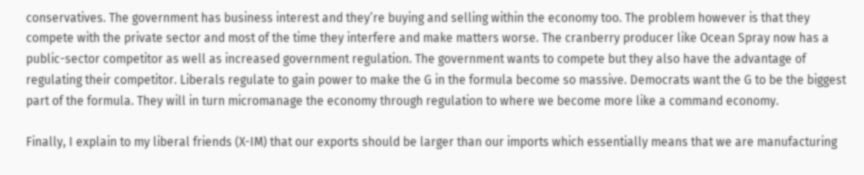conservatives. The government has business interest and they’re buying and selling within the economy too. The problem however is that they compete with the private sector and most of the time they interfere and make matters worse. The cranberry producer like Ocean Spray now has a public-sector competitor as well as increased government regulation. The government wants to compete but they also have the advantage of regulating their competitor. Liberals regulate to gain power to make the G in the formula become so massive. Democrats want the G to be the biggest part of the formula. They will in turn micromanage the economy through regulation to where we become more like a command economy.

Finally, I explain to my liberal friends (X-IM) that our exports should be larger than our imports which essentially means that we are manufacturing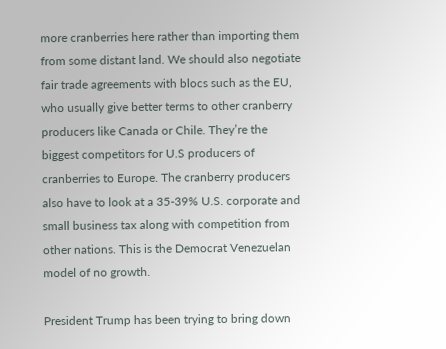more cranberries here rather than importing them from some distant land. We should also negotiate fair trade agreements with blocs such as the EU, who usually give better terms to other cranberry producers like Canada or Chile. They’re the biggest competitors for U.S producers of cranberries to Europe. The cranberry producers also have to look at a 35-39% U.S. corporate and small business tax along with competition from other nations. This is the Democrat Venezuelan model of no growth.

President Trump has been trying to bring down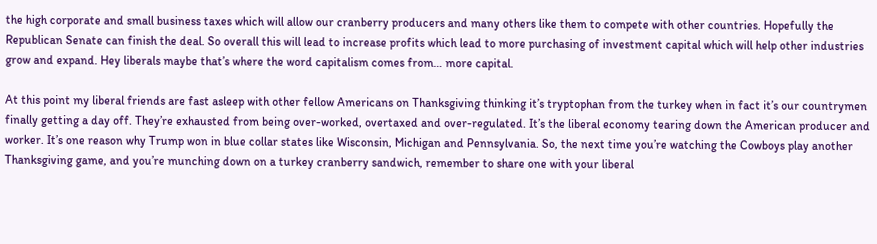the high corporate and small business taxes which will allow our cranberry producers and many others like them to compete with other countries. Hopefully the Republican Senate can finish the deal. So overall this will lead to increase profits which lead to more purchasing of investment capital which will help other industries grow and expand. Hey liberals maybe that’s where the word capitalism comes from… more capital.

At this point my liberal friends are fast asleep with other fellow Americans on Thanksgiving thinking it’s tryptophan from the turkey when in fact it’s our countrymen finally getting a day off. They’re exhausted from being over-worked, overtaxed and over-regulated. It’s the liberal economy tearing down the American producer and worker. It’s one reason why Trump won in blue collar states like Wisconsin, Michigan and Pennsylvania. So, the next time you’re watching the Cowboys play another Thanksgiving game, and you’re munching down on a turkey cranberry sandwich, remember to share one with your liberal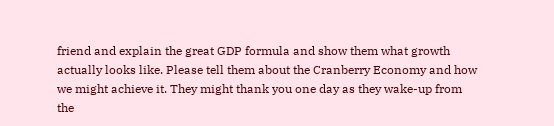friend and explain the great GDP formula and show them what growth actually looks like. Please tell them about the Cranberry Economy and how we might achieve it. They might thank you one day as they wake-up from the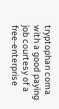tryptophan coma with a good paying job courtesy of a free-enterprise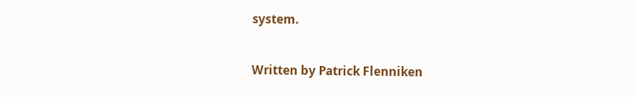system.

Written by Patrick Flenniken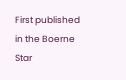First published in the Boerne Star